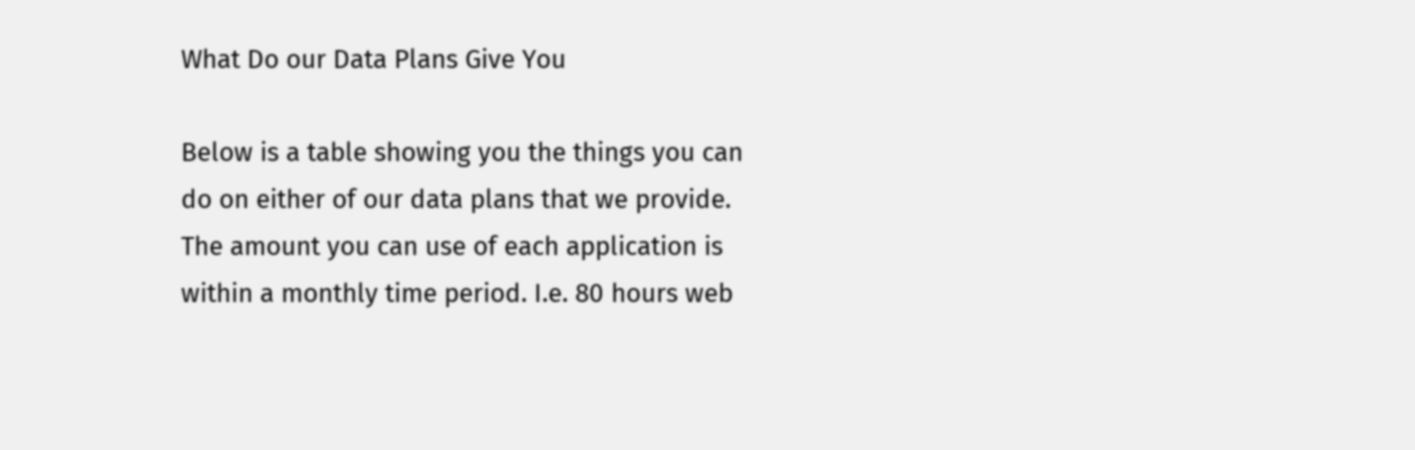What Do our Data Plans Give You

Below is a table showing you the things you can do on either of our data plans that we provide. The amount you can use of each application is within a monthly time period. I.e. 80 hours web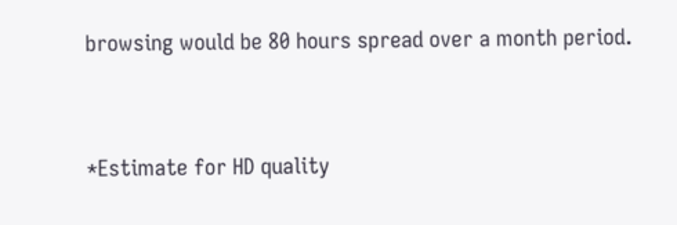browsing would be 80 hours spread over a month period.


*Estimate for HD quality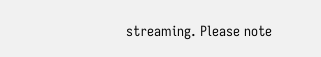streaming. Please note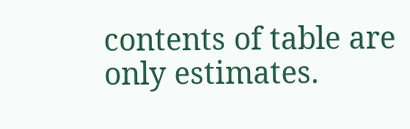contents of table are only estimates.